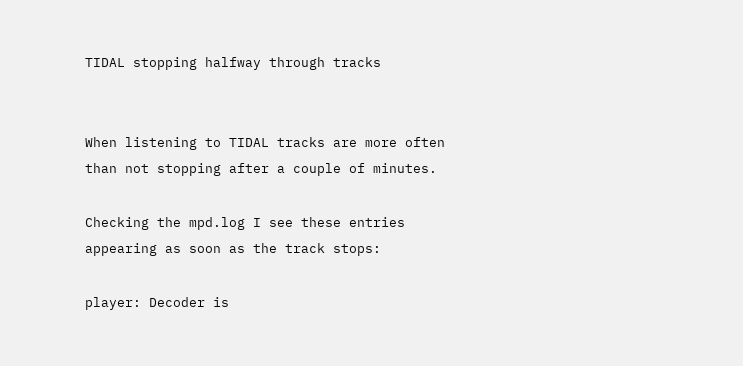TIDAL stopping halfway through tracks


When listening to TIDAL tracks are more often than not stopping after a couple of minutes.

Checking the mpd.log I see these entries appearing as soon as the track stops:

player: Decoder is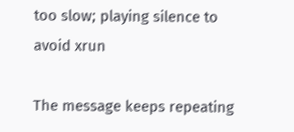too slow; playing silence to avoid xrun

The message keeps repeating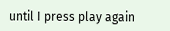until I press play again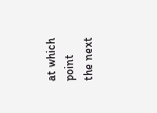at which point the next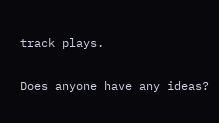track plays.

Does anyone have any ideas?